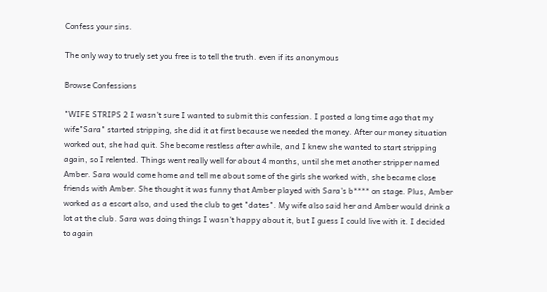Confess your sins.

The only way to truely set you free is to tell the truth. even if its anonymous

Browse Confessions

"WIFE STRIPS 2 I wasn't sure I wanted to submit this confession. I posted a long time ago that my wife"Sara" started stripping, she did it at first because we needed the money. After our money situation worked out, she had quit. She become restless after awhile, and I knew she wanted to start stripping again, so I relented. Things went really well for about 4 months, until she met another stripper named Amber. Sara would come home and tell me about some of the girls she worked with, she became close friends with Amber. She thought it was funny that Amber played with Sara's b**** on stage. Plus, Amber worked as a escort also, and used the club to get "dates". My wife also said her and Amber would drink a lot at the club. Sara was doing things I wasn't happy about it, but I guess I could live with it. I decided to again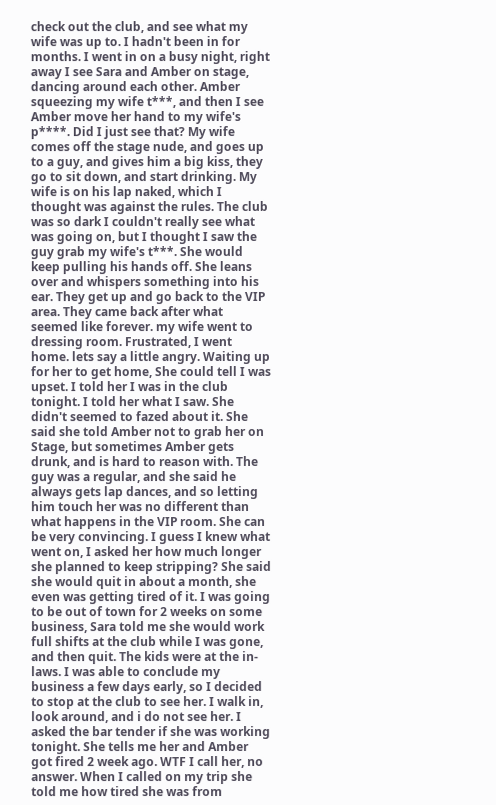check out the club, and see what my wife was up to. I hadn't been in for months. I went in on a busy night, right away I see Sara and Amber on stage, dancing around each other. Amber squeezing my wife t***, and then I see Amber move her hand to my wife's p****. Did I just see that? My wife comes off the stage nude, and goes up to a guy, and gives him a big kiss, they go to sit down, and start drinking. My wife is on his lap naked, which I thought was against the rules. The club was so dark I couldn't really see what was going on, but I thought I saw the guy grab my wife's t***. She would keep pulling his hands off. She leans over and whispers something into his ear. They get up and go back to the VIP area. They came back after what seemed like forever. my wife went to dressing room. Frustrated, I went home. lets say a little angry. Waiting up for her to get home, She could tell I was upset. I told her I was in the club tonight. I told her what I saw. She didn't seemed to fazed about it. She said she told Amber not to grab her on Stage, but sometimes Amber gets drunk, and is hard to reason with. The guy was a regular, and she said he always gets lap dances, and so letting him touch her was no different than what happens in the VIP room. She can be very convincing. I guess I knew what went on, I asked her how much longer she planned to keep stripping? She said she would quit in about a month, she even was getting tired of it. I was going to be out of town for 2 weeks on some business, Sara told me she would work full shifts at the club while I was gone, and then quit. The kids were at the in-laws. I was able to conclude my business a few days early, so I decided to stop at the club to see her. I walk in, look around, and i do not see her. I asked the bar tender if she was working tonight. She tells me her and Amber got fired 2 week ago. WTF I call her, no answer. When I called on my trip she told me how tired she was from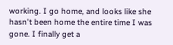working. I go home, and looks like she hasn't been home the entire time I was gone. I finally get a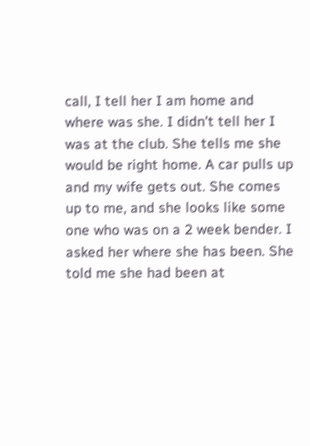call, I tell her I am home and where was she. I didn't tell her I was at the club. She tells me she would be right home. A car pulls up and my wife gets out. She comes up to me, and she looks like some one who was on a 2 week bender. I asked her where she has been. She told me she had been at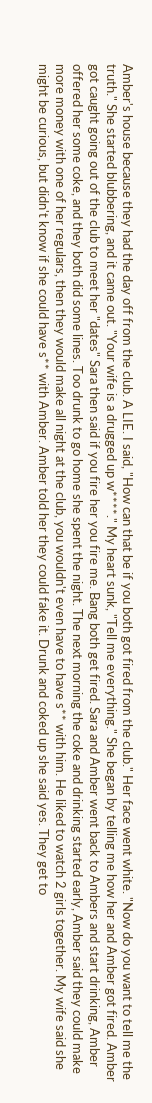Amber's house because they had the day off from the club. A LIE. I said, "How can that be if you both got fired from the club." Her face went white. "Now do you want to tell me the truth." She started blubbering, and it came out. "Your wife is a drugged up w****." My heart sunk, "Tell me everything." She began by telling me how her and Amber got fired. Amber got caught going out of the club to meet her "dates" Sara then said if you fire her you fire me. Bang both get fired. Sara and Amber went back to Ambers and start drinking, Amber offered her some coke, and they both did some lines. Too drunk to go home she spent the night. The next morning the coke and drinking started early, Amber said they could make more money with one of her regulars, then they would make all night at the club, you wouldn't even have to have s** with him. He liked to watch 2 girls together. My wife said she might be curious, but didn't know if she could have s** with Amber. Amber told her they could fake it. Drunk and coked up she said yes. They get to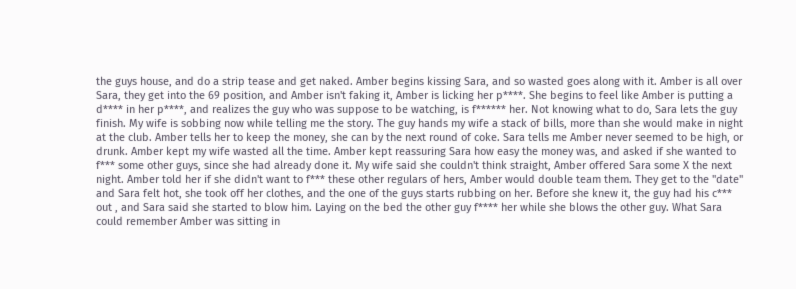the guys house, and do a strip tease and get naked. Amber begins kissing Sara, and so wasted goes along with it. Amber is all over Sara, they get into the 69 position, and Amber isn't faking it, Amber is licking her p****. She begins to feel like Amber is putting a d**** in her p****, and realizes the guy who was suppose to be watching, is f****** her. Not knowing what to do, Sara lets the guy finish. My wife is sobbing now while telling me the story. The guy hands my wife a stack of bills, more than she would make in night at the club. Amber tells her to keep the money, she can by the next round of coke. Sara tells me Amber never seemed to be high, or drunk. Amber kept my wife wasted all the time. Amber kept reassuring Sara how easy the money was, and asked if she wanted to f*** some other guys, since she had already done it. My wife said she couldn't think straight, Amber offered Sara some X the next night. Amber told her if she didn't want to f*** these other regulars of hers, Amber would double team them. They get to the "date" and Sara felt hot, she took off her clothes, and the one of the guys starts rubbing on her. Before she knew it, the guy had his c*** out , and Sara said she started to blow him. Laying on the bed the other guy f**** her while she blows the other guy. What Sara could remember Amber was sitting in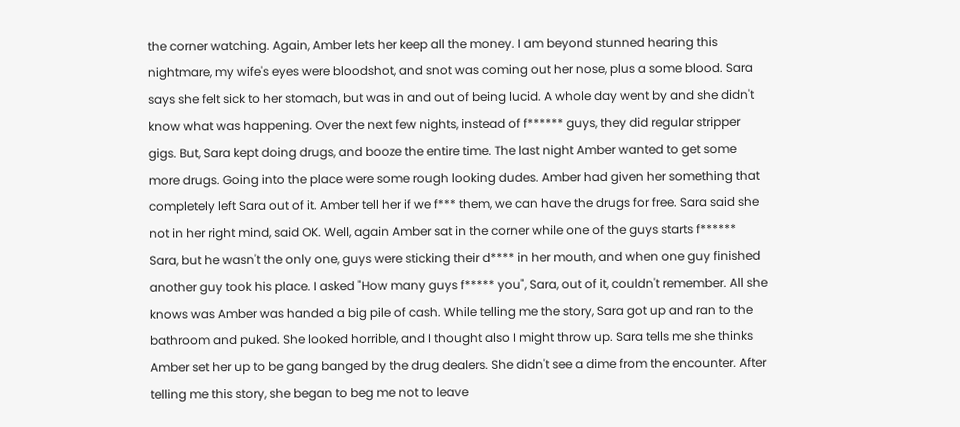the corner watching. Again, Amber lets her keep all the money. I am beyond stunned hearing this nightmare, my wife's eyes were bloodshot, and snot was coming out her nose, plus a some blood. Sara says she felt sick to her stomach, but was in and out of being lucid. A whole day went by and she didn't know what was happening. Over the next few nights, instead of f****** guys, they did regular stripper gigs. But, Sara kept doing drugs, and booze the entire time. The last night Amber wanted to get some more drugs. Going into the place were some rough looking dudes. Amber had given her something that completely left Sara out of it. Amber tell her if we f*** them, we can have the drugs for free. Sara said she not in her right mind, said OK. Well, again Amber sat in the corner while one of the guys starts f****** Sara, but he wasn't the only one, guys were sticking their d**** in her mouth, and when one guy finished another guy took his place. I asked "How many guys f***** you", Sara, out of it, couldn't remember. All she knows was Amber was handed a big pile of cash. While telling me the story, Sara got up and ran to the bathroom and puked. She looked horrible, and I thought also I might throw up. Sara tells me she thinks Amber set her up to be gang banged by the drug dealers. She didn't see a dime from the encounter. After telling me this story, she began to beg me not to leave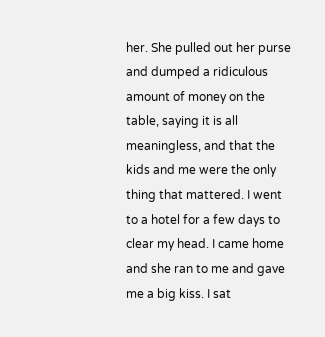her. She pulled out her purse and dumped a ridiculous amount of money on the table, saying it is all meaningless, and that the kids and me were the only thing that mattered. I went to a hotel for a few days to clear my head. I came home and she ran to me and gave me a big kiss. I sat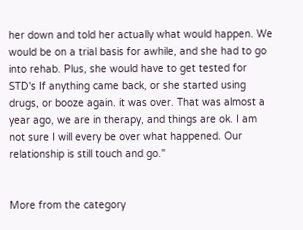her down and told her actually what would happen. We would be on a trial basis for awhile, and she had to go into rehab. Plus, she would have to get tested for STD's If anything came back, or she started using drugs, or booze again. it was over. That was almost a year ago, we are in therapy, and things are ok. I am not sure I will every be over what happened. Our relationship is still touch and go."


More from the category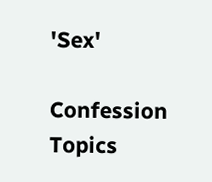'Sex'

Confession Topics